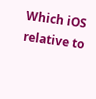Which iOS relative to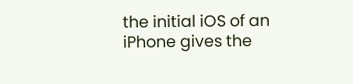the initial iOS of an iPhone gives the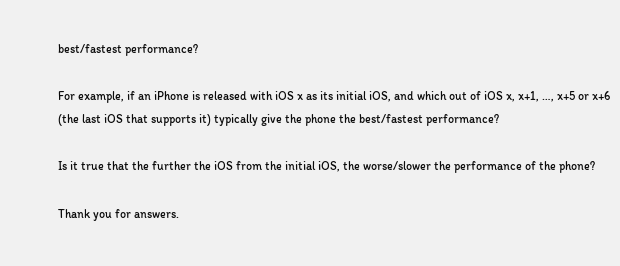best/fastest performance?

For example, if an iPhone is released with iOS x as its initial iOS, and which out of iOS x, x+1, …, x+5 or x+6 (the last iOS that supports it) typically give the phone the best/fastest performance?

Is it true that the further the iOS from the initial iOS, the worse/slower the performance of the phone?

Thank you for answers.